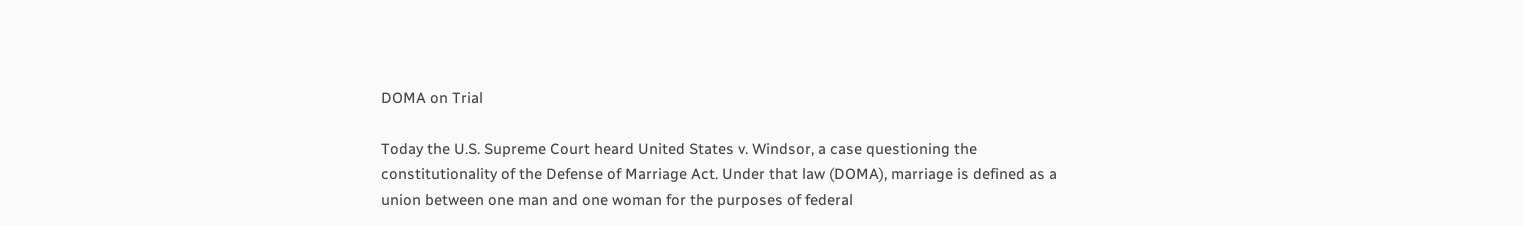DOMA on Trial

Today the U.S. Supreme Court heard United States v. Windsor, a case questioning the constitutionality of the Defense of Marriage Act. Under that law (DOMA), marriage is defined as a union between one man and one woman for the purposes of federal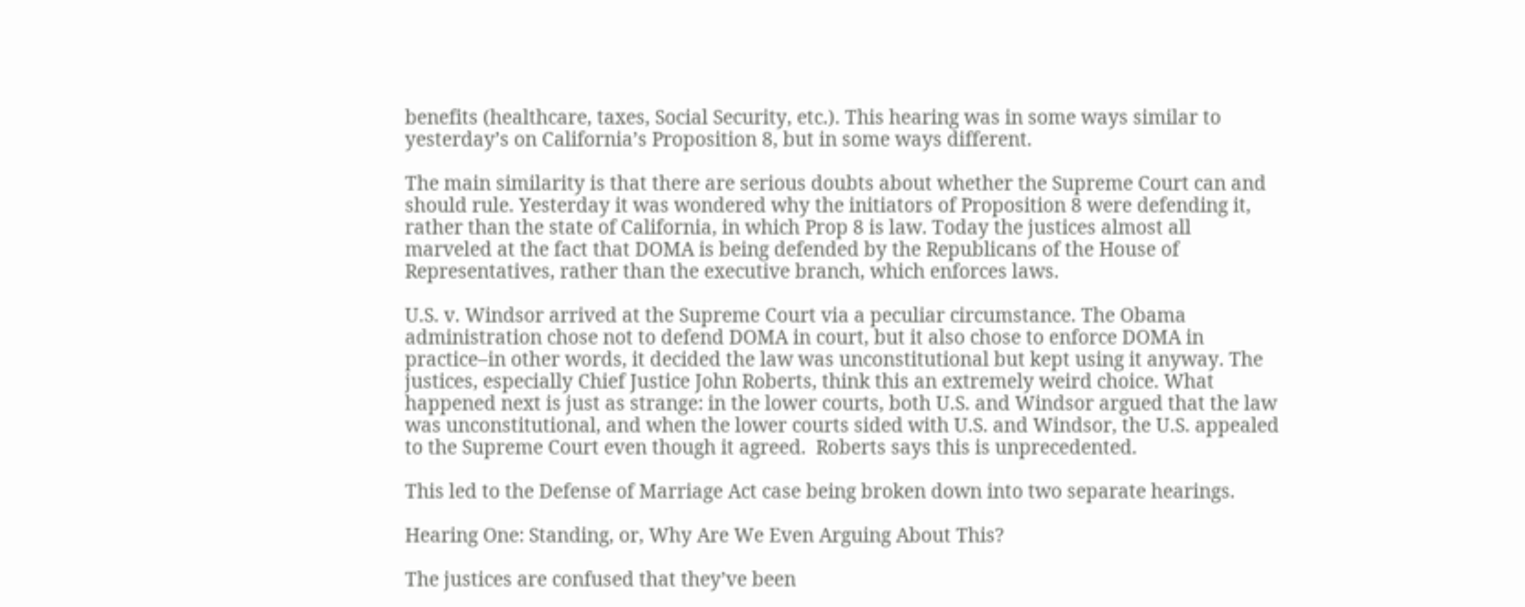benefits (healthcare, taxes, Social Security, etc.). This hearing was in some ways similar to yesterday’s on California’s Proposition 8, but in some ways different.

The main similarity is that there are serious doubts about whether the Supreme Court can and should rule. Yesterday it was wondered why the initiators of Proposition 8 were defending it, rather than the state of California, in which Prop 8 is law. Today the justices almost all marveled at the fact that DOMA is being defended by the Republicans of the House of Representatives, rather than the executive branch, which enforces laws.

U.S. v. Windsor arrived at the Supreme Court via a peculiar circumstance. The Obama administration chose not to defend DOMA in court, but it also chose to enforce DOMA in practice–in other words, it decided the law was unconstitutional but kept using it anyway. The justices, especially Chief Justice John Roberts, think this an extremely weird choice. What happened next is just as strange: in the lower courts, both U.S. and Windsor argued that the law was unconstitutional, and when the lower courts sided with U.S. and Windsor, the U.S. appealed to the Supreme Court even though it agreed.  Roberts says this is unprecedented.

This led to the Defense of Marriage Act case being broken down into two separate hearings.

Hearing One: Standing, or, Why Are We Even Arguing About This?

The justices are confused that they’ve been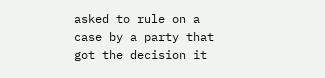asked to rule on a case by a party that got the decision it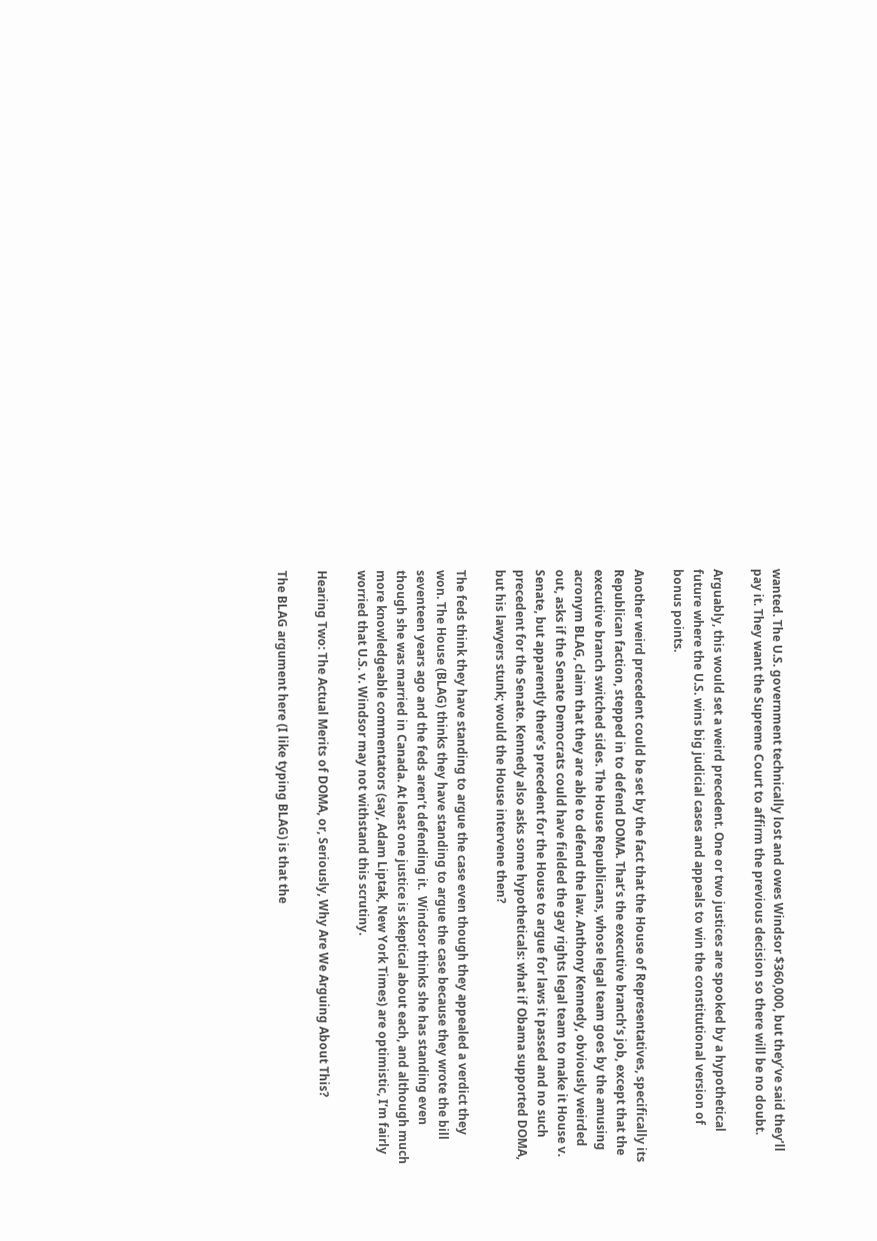wanted. The U.S. government technically lost and owes Windsor $360,000, but they’ve said they’ll pay it. They want the Supreme Court to affirm the previous decision so there will be no doubt.

Arguably, this would set a weird precedent. One or two justices are spooked by a hypothetical future where the U.S. wins big judicial cases and appeals to win the constitutional version of bonus points.

Another weird precedent could be set by the fact that the House of Representatives, specifically its Republican faction, stepped in to defend DOMA. That’s the executive branch’s job, except that the executive branch switched sides. The House Republicans, whose legal team goes by the amusing acronym BLAG, claim that they are able to defend the law. Anthony Kennedy, obviously weirded out, asks if the Senate Democrats could have fielded the gay rights legal team to make it House v. Senate, but apparently there’s precedent for the House to argue for laws it passed and no such precedent for the Senate. Kennedy also asks some hypotheticals: what if Obama supported DOMA, but his lawyers stunk; would the House intervene then?

The feds think they have standing to argue the case even though they appealed a verdict they won. The House (BLAG) thinks they have standing to argue the case because they wrote the bill seventeen years ago and the feds aren’t defending it.  Windsor thinks she has standing even though she was married in Canada. At least one justice is skeptical about each, and although much more knowledgeable commentators (say, Adam Liptak, New York Times) are optimistic, I’m fairly worried that U.S. v. Windsor may not withstand this scrutiny.

Hearing Two: The Actual Merits of DOMA, or, Seriously, Why Are We Arguing About This?

The BLAG argument here (I like typing BLAG) is that the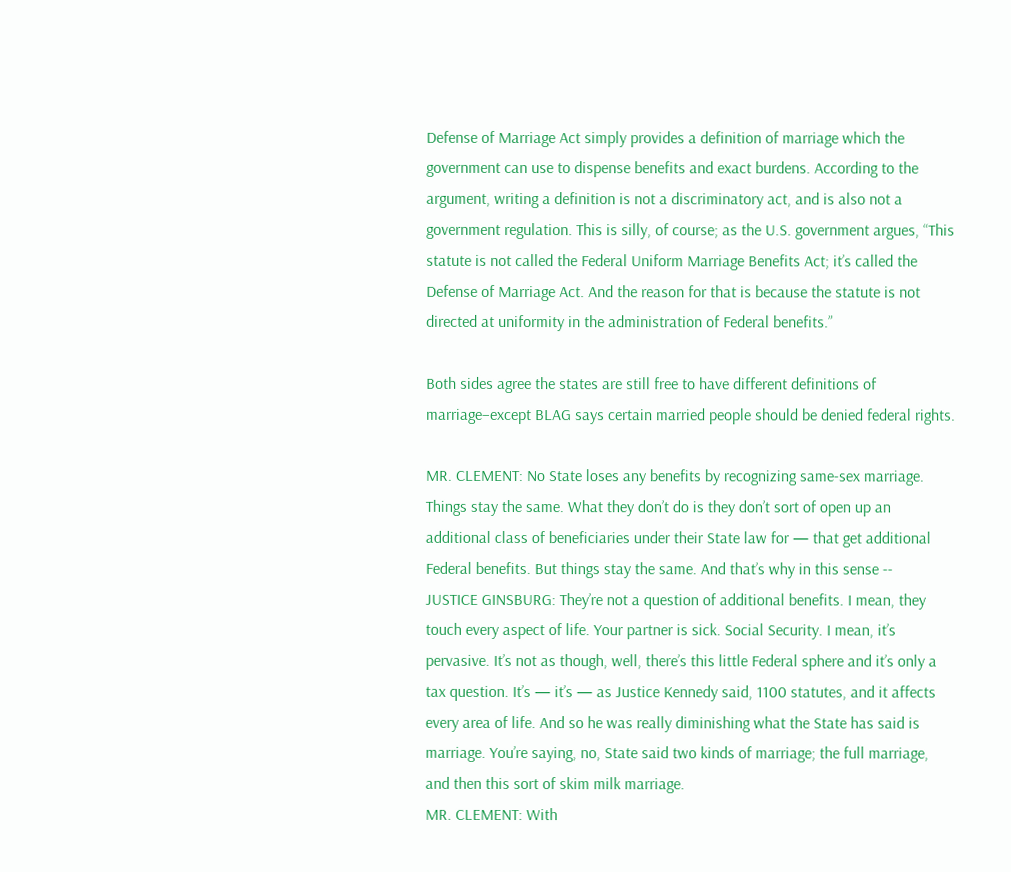Defense of Marriage Act simply provides a definition of marriage which the government can use to dispense benefits and exact burdens. According to the argument, writing a definition is not a discriminatory act, and is also not a government regulation. This is silly, of course; as the U.S. government argues, “This statute is not called the Federal Uniform Marriage Benefits Act; it’s called the Defense of Marriage Act. And the reason for that is because the statute is not directed at uniformity in the administration of Federal benefits.”

Both sides agree the states are still free to have different definitions of marriage–except BLAG says certain married people should be denied federal rights.

MR. CLEMENT: No State loses any benefits by recognizing same-sex marriage. Things stay the same. What they don’t do is they don’t sort of open up an additional class of beneficiaries under their State law for — that get additional Federal benefits. But things stay the same. And that’s why in this sense --
JUSTICE GINSBURG: They’re not a question of additional benefits. I mean, they touch every aspect of life. Your partner is sick. Social Security. I mean, it’s pervasive. It’s not as though, well, there’s this little Federal sphere and it’s only a tax question. It’s — it’s — as Justice Kennedy said, 1100 statutes, and it affects every area of life. And so he was really diminishing what the State has said is marriage. You’re saying, no, State said two kinds of marriage; the full marriage, and then this sort of skim milk marriage.
MR. CLEMENT: With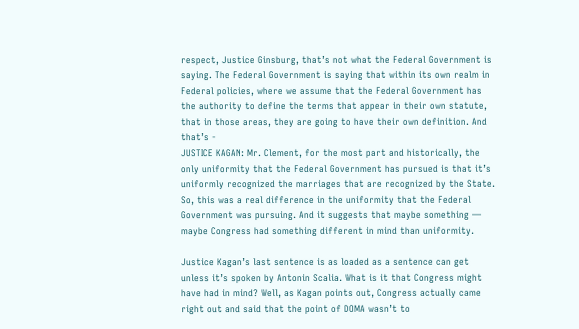respect, Justice Ginsburg, that’s not what the Federal Government is saying. The Federal Government is saying that within its own realm in Federal policies, where we assume that the Federal Government has the authority to define the terms that appear in their own statute, that in those areas, they are going to have their own definition. And that’s -
JUSTICE KAGAN: Mr. Clement, for the most part and historically, the only uniformity that the Federal Government has pursued is that it’s uniformly recognized the marriages that are recognized by the State. So, this was a real difference in the uniformity that the Federal Government was pursuing. And it suggests that maybe something — maybe Congress had something different in mind than uniformity.

Justice Kagan’s last sentence is as loaded as a sentence can get unless it’s spoken by Antonin Scalia. What is it that Congress might have had in mind? Well, as Kagan points out, Congress actually came right out and said that the point of DOMA wasn’t to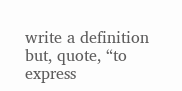write a definition but, quote, “to express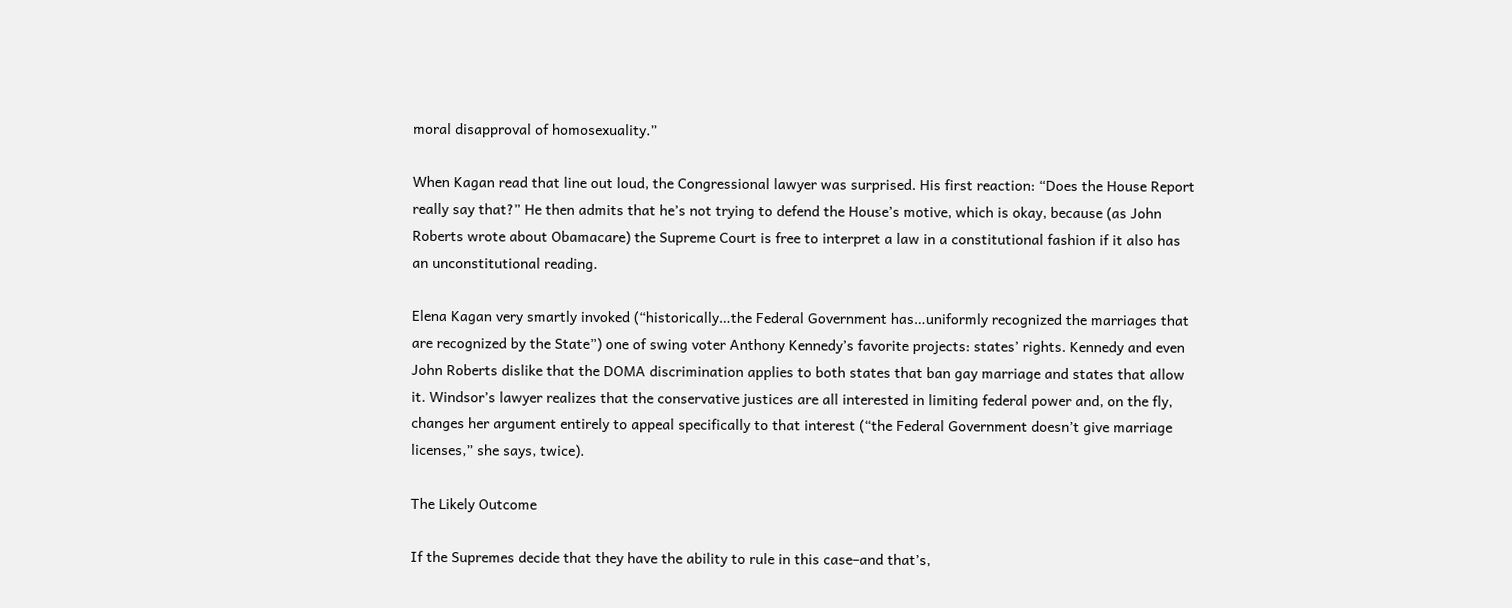moral disapproval of homosexuality.”

When Kagan read that line out loud, the Congressional lawyer was surprised. His first reaction: “Does the House Report really say that?” He then admits that he’s not trying to defend the House’s motive, which is okay, because (as John Roberts wrote about Obamacare) the Supreme Court is free to interpret a law in a constitutional fashion if it also has an unconstitutional reading.

Elena Kagan very smartly invoked (“historically…the Federal Government has…uniformly recognized the marriages that are recognized by the State”) one of swing voter Anthony Kennedy’s favorite projects: states’ rights. Kennedy and even John Roberts dislike that the DOMA discrimination applies to both states that ban gay marriage and states that allow it. Windsor’s lawyer realizes that the conservative justices are all interested in limiting federal power and, on the fly, changes her argument entirely to appeal specifically to that interest (“the Federal Government doesn’t give marriage licenses,” she says, twice).

The Likely Outcome

If the Supremes decide that they have the ability to rule in this case–and that’s,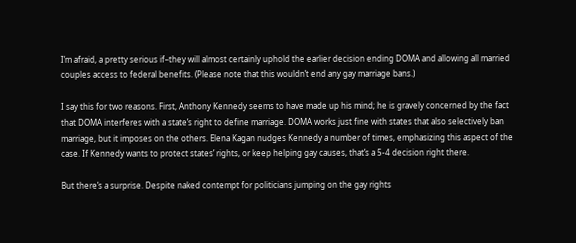I’m afraid, a pretty serious if–they will almost certainly uphold the earlier decision ending DOMA and allowing all married couples access to federal benefits. (Please note that this wouldn’t end any gay marriage bans.)

I say this for two reasons. First, Anthony Kennedy seems to have made up his mind; he is gravely concerned by the fact that DOMA interferes with a state’s right to define marriage. DOMA works just fine with states that also selectively ban marriage, but it imposes on the others. Elena Kagan nudges Kennedy a number of times, emphasizing this aspect of the case. If Kennedy wants to protect states’ rights, or keep helping gay causes, that’s a 5-4 decision right there.

But there’s a surprise. Despite naked contempt for politicians jumping on the gay rights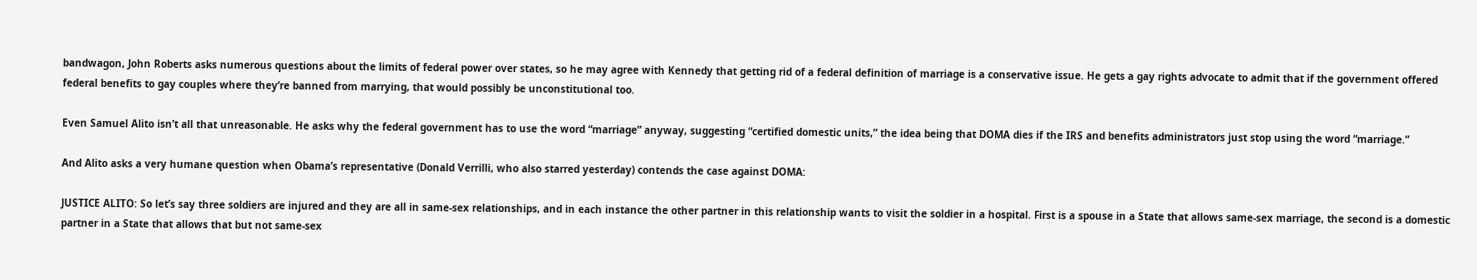bandwagon, John Roberts asks numerous questions about the limits of federal power over states, so he may agree with Kennedy that getting rid of a federal definition of marriage is a conservative issue. He gets a gay rights advocate to admit that if the government offered federal benefits to gay couples where they’re banned from marrying, that would possibly be unconstitutional too.

Even Samuel Alito isn’t all that unreasonable. He asks why the federal government has to use the word “marriage” anyway, suggesting “certified domestic units,” the idea being that DOMA dies if the IRS and benefits administrators just stop using the word “marriage.”

And Alito asks a very humane question when Obama’s representative (Donald Verrilli, who also starred yesterday) contends the case against DOMA:

JUSTICE ALITO: So let’s say three soldiers are injured and they are all in same-sex relationships, and in each instance the other partner in this relationship wants to visit the soldier in a hospital. First is a spouse in a State that allows same-sex marriage, the second is a domestic partner in a State that allows that but not same-sex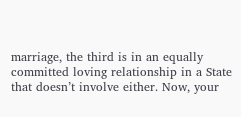marriage, the third is in an equally committed loving relationship in a State that doesn’t involve either. Now, your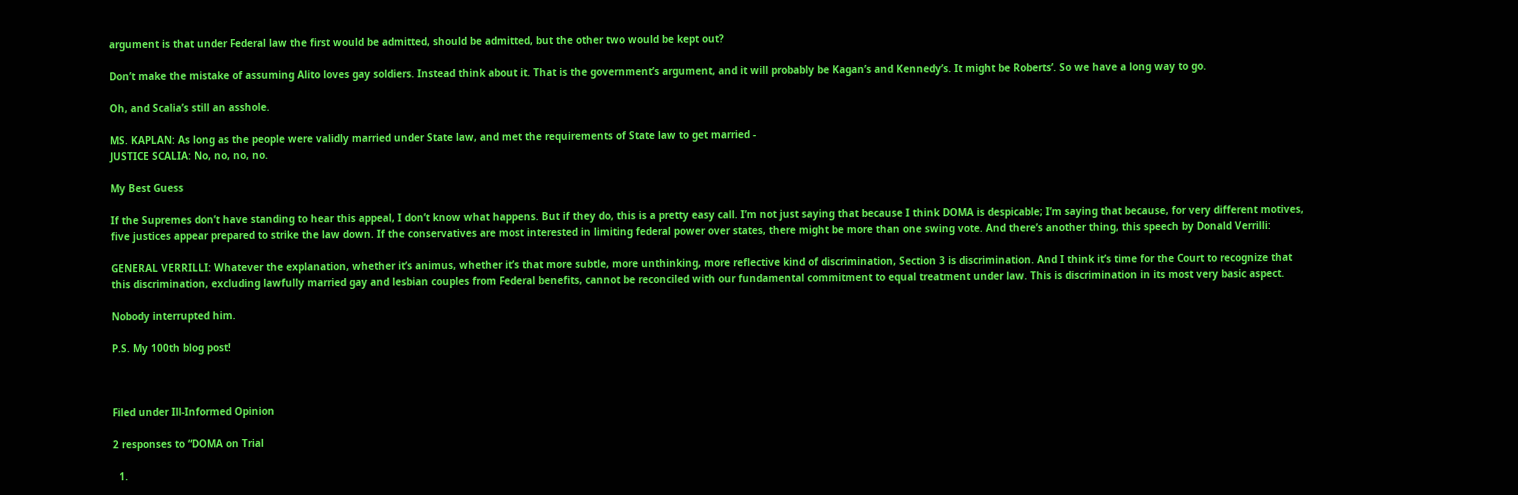argument is that under Federal law the first would be admitted, should be admitted, but the other two would be kept out?

Don’t make the mistake of assuming Alito loves gay soldiers. Instead think about it. That is the government’s argument, and it will probably be Kagan’s and Kennedy’s. It might be Roberts’. So we have a long way to go.

Oh, and Scalia’s still an asshole.

MS. KAPLAN: As long as the people were validly married under State law, and met the requirements of State law to get married -
JUSTICE SCALIA: No, no, no, no.

My Best Guess

If the Supremes don’t have standing to hear this appeal, I don’t know what happens. But if they do, this is a pretty easy call. I’m not just saying that because I think DOMA is despicable; I’m saying that because, for very different motives, five justices appear prepared to strike the law down. If the conservatives are most interested in limiting federal power over states, there might be more than one swing vote. And there’s another thing, this speech by Donald Verrilli:

GENERAL VERRILLI: Whatever the explanation, whether it’s animus, whether it’s that more subtle, more unthinking, more reflective kind of discrimination, Section 3 is discrimination. And I think it’s time for the Court to recognize that this discrimination, excluding lawfully married gay and lesbian couples from Federal benefits, cannot be reconciled with our fundamental commitment to equal treatment under law. This is discrimination in its most very basic aspect.

Nobody interrupted him.

P.S. My 100th blog post!



Filed under Ill-Informed Opinion

2 responses to “DOMA on Trial

  1.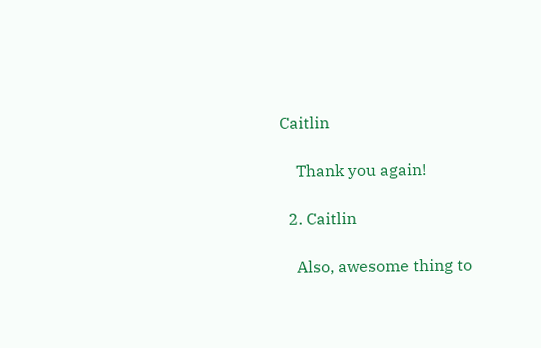Caitlin

    Thank you again!

  2. Caitlin

    Also, awesome thing to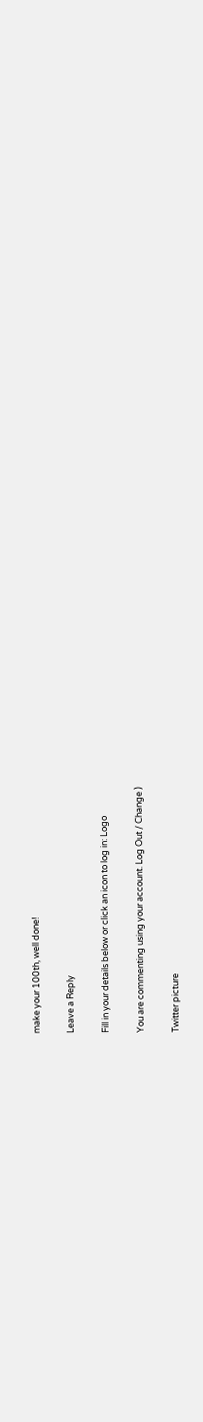make your 100th, well done!

Leave a Reply

Fill in your details below or click an icon to log in: Logo

You are commenting using your account. Log Out / Change )

Twitter picture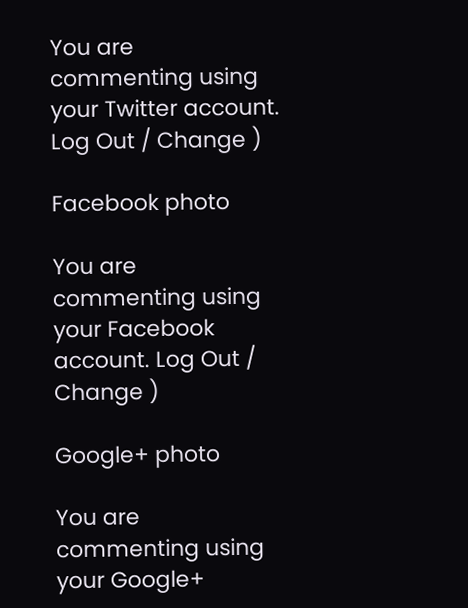You are commenting using your Twitter account. Log Out / Change )

Facebook photo

You are commenting using your Facebook account. Log Out / Change )

Google+ photo

You are commenting using your Google+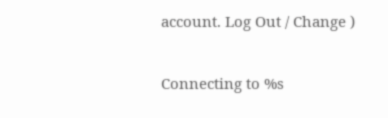account. Log Out / Change )

Connecting to %s